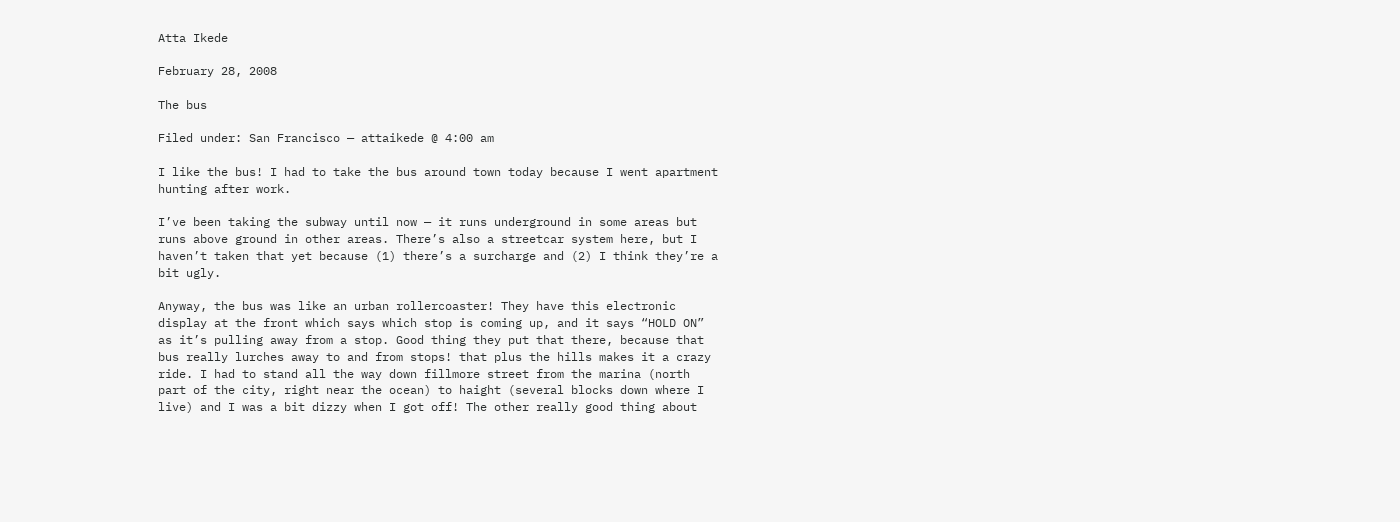Atta Ikede

February 28, 2008

The bus

Filed under: San Francisco — attaikede @ 4:00 am

I like the bus! I had to take the bus around town today because I went apartment hunting after work.

I’ve been taking the subway until now — it runs underground in some areas but runs above ground in other areas. There’s also a streetcar system here, but I haven’t taken that yet because (1) there’s a surcharge and (2) I think they’re a bit ugly.

Anyway, the bus was like an urban rollercoaster! They have this electronic display at the front which says which stop is coming up, and it says “HOLD ON” as it’s pulling away from a stop. Good thing they put that there, because that bus really lurches away to and from stops! that plus the hills makes it a crazy ride. I had to stand all the way down fillmore street from the marina (north part of the city, right near the ocean) to haight (several blocks down where I live) and I was a bit dizzy when I got off! The other really good thing about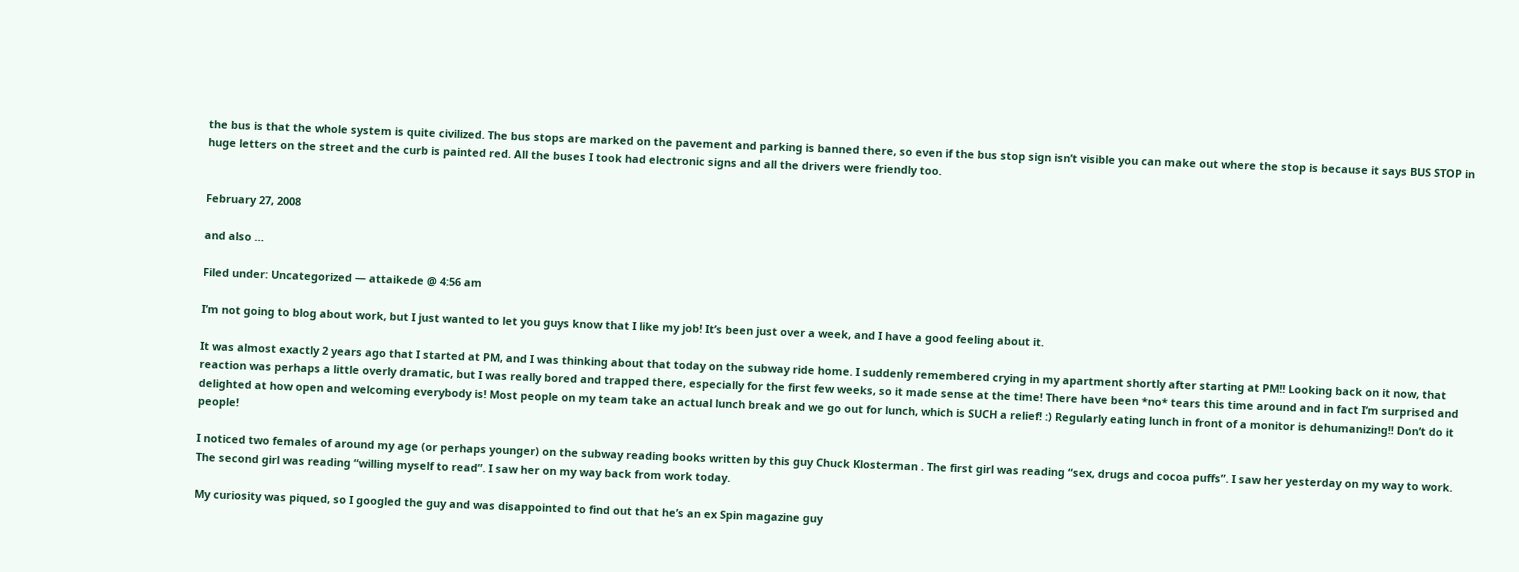the bus is that the whole system is quite civilized. The bus stops are marked on the pavement and parking is banned there, so even if the bus stop sign isn’t visible you can make out where the stop is because it says BUS STOP in huge letters on the street and the curb is painted red. All the buses I took had electronic signs and all the drivers were friendly too.


February 27, 2008

and also …

Filed under: Uncategorized — attaikede @ 4:56 am

I’m not going to blog about work, but I just wanted to let you guys know that I like my job! It’s been just over a week, and I have a good feeling about it.

It was almost exactly 2 years ago that I started at PM, and I was thinking about that today on the subway ride home. I suddenly remembered crying in my apartment shortly after starting at PM!! Looking back on it now, that reaction was perhaps a little overly dramatic, but I was really bored and trapped there, especially for the first few weeks, so it made sense at the time! There have been *no* tears this time around and in fact I’m surprised and delighted at how open and welcoming everybody is! Most people on my team take an actual lunch break and we go out for lunch, which is SUCH a relief! :) Regularly eating lunch in front of a monitor is dehumanizing!! Don’t do it people!

I noticed two females of around my age (or perhaps younger) on the subway reading books written by this guy Chuck Klosterman . The first girl was reading “sex, drugs and cocoa puffs”. I saw her yesterday on my way to work. The second girl was reading “willing myself to read”. I saw her on my way back from work today.

My curiosity was piqued, so I googled the guy and was disappointed to find out that he’s an ex Spin magazine guy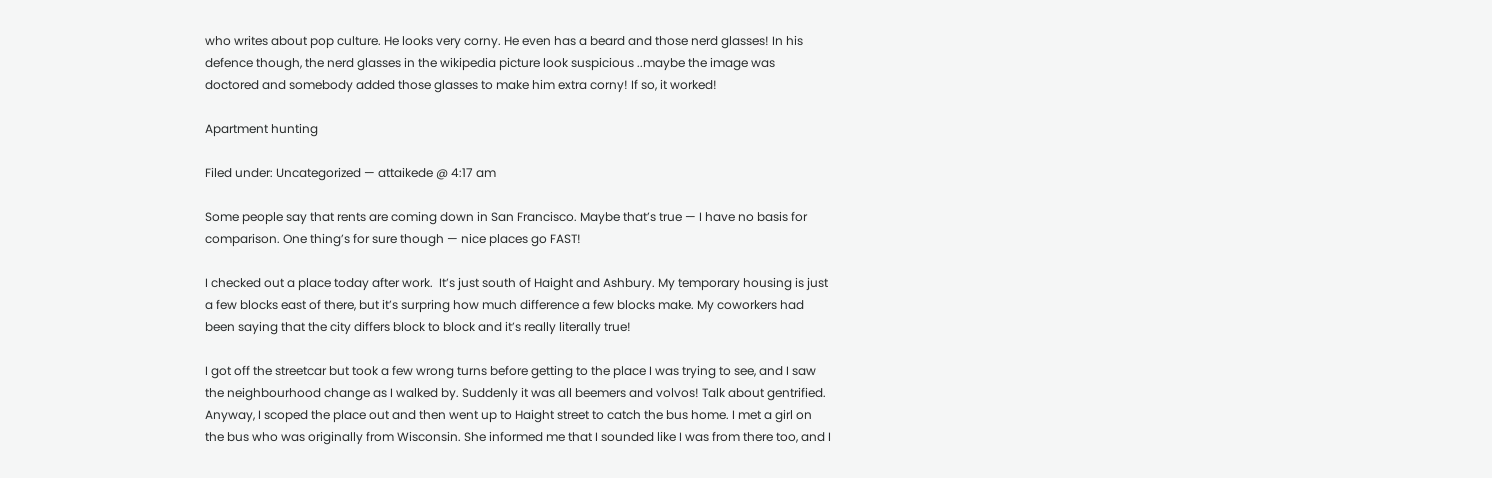who writes about pop culture. He looks very corny. He even has a beard and those nerd glasses! In his defence though, the nerd glasses in the wikipedia picture look suspicious ..maybe the image was doctored and somebody added those glasses to make him extra corny! If so, it worked!

Apartment hunting

Filed under: Uncategorized — attaikede @ 4:17 am

Some people say that rents are coming down in San Francisco. Maybe that’s true — I have no basis for comparison. One thing’s for sure though — nice places go FAST!

I checked out a place today after work.  It’s just south of Haight and Ashbury. My temporary housing is just a few blocks east of there, but it’s surpring how much difference a few blocks make. My coworkers had been saying that the city differs block to block and it’s really literally true!

I got off the streetcar but took a few wrong turns before getting to the place I was trying to see, and I saw the neighbourhood change as I walked by. Suddenly it was all beemers and volvos! Talk about gentrified. Anyway, I scoped the place out and then went up to Haight street to catch the bus home. I met a girl on the bus who was originally from Wisconsin. She informed me that I sounded like I was from there too, and I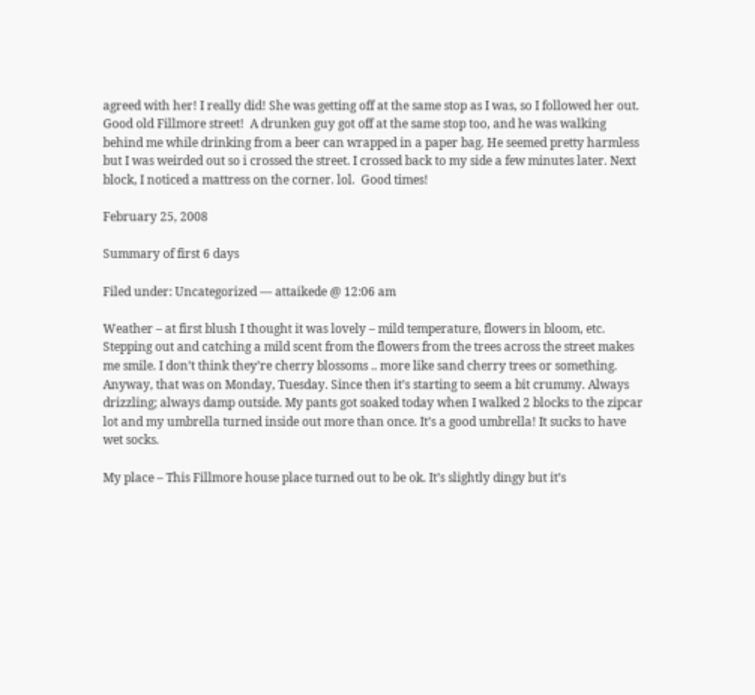agreed with her! I really did! She was getting off at the same stop as I was, so I followed her out. Good old Fillmore street!  A drunken guy got off at the same stop too, and he was walking behind me while drinking from a beer can wrapped in a paper bag. He seemed pretty harmless but I was weirded out so i crossed the street. I crossed back to my side a few minutes later. Next block, I noticed a mattress on the corner. lol.  Good times!

February 25, 2008

Summary of first 6 days

Filed under: Uncategorized — attaikede @ 12:06 am

Weather – at first blush I thought it was lovely – mild temperature, flowers in bloom, etc.  Stepping out and catching a mild scent from the flowers from the trees across the street makes me smile. I don’t think they’re cherry blossoms .. more like sand cherry trees or something. Anyway, that was on Monday, Tuesday. Since then it’s starting to seem a bit crummy. Always drizzling; always damp outside. My pants got soaked today when I walked 2 blocks to the zipcar lot and my umbrella turned inside out more than once. It’s a good umbrella! It sucks to have wet socks.

My place – This Fillmore house place turned out to be ok. It’s slightly dingy but it’s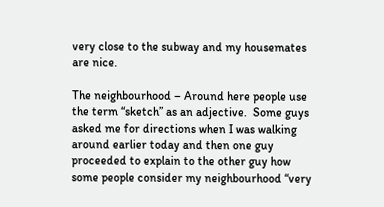very close to the subway and my housemates are nice.

The neighbourhood – Around here people use the term “sketch” as an adjective.  Some guys asked me for directions when I was walking around earlier today and then one guy proceeded to explain to the other guy how some people consider my neighbourhood “very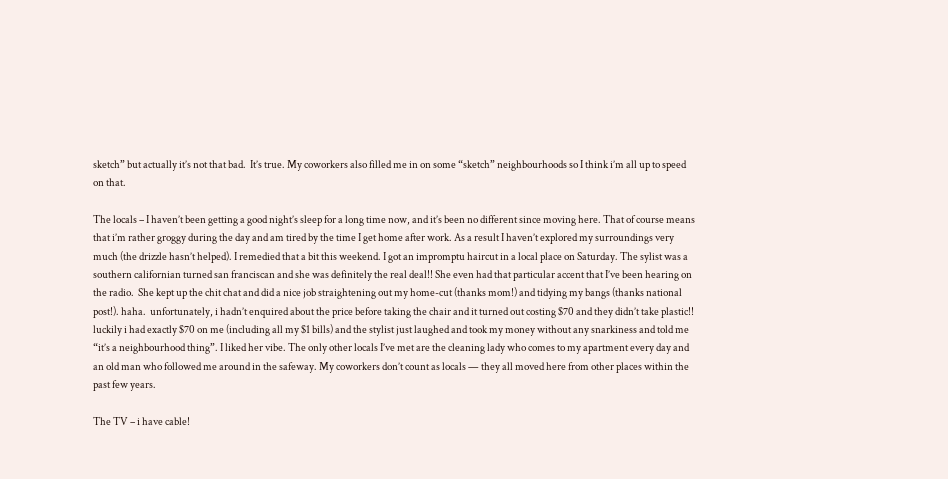sketch” but actually it’s not that bad.  It’s true. My coworkers also filled me in on some “sketch” neighbourhoods so I think i’m all up to speed on that.

The locals – I haven’t been getting a good night’s sleep for a long time now, and it’s been no different since moving here. That of course means that i’m rather groggy during the day and am tired by the time I get home after work. As a result I haven’t explored my surroundings very much (the drizzle hasn’t helped). I remedied that a bit this weekend. I got an impromptu haircut in a local place on Saturday. The sylist was a southern californian turned san franciscan and she was definitely the real deal!! She even had that particular accent that I’ve been hearing on the radio.  She kept up the chit chat and did a nice job straightening out my home-cut (thanks mom!) and tidying my bangs (thanks national post!). haha.  unfortunately, i hadn’t enquired about the price before taking the chair and it turned out costing $70 and they didn’t take plastic!! luckily i had exactly $70 on me (including all my $1 bills) and the stylist just laughed and took my money without any snarkiness and told me “it’s a neighbourhood thing”. I liked her vibe. The only other locals I’ve met are the cleaning lady who comes to my apartment every day and an old man who followed me around in the safeway. My coworkers don’t count as locals — they all moved here from other places within the past few years.

The TV – i have cable!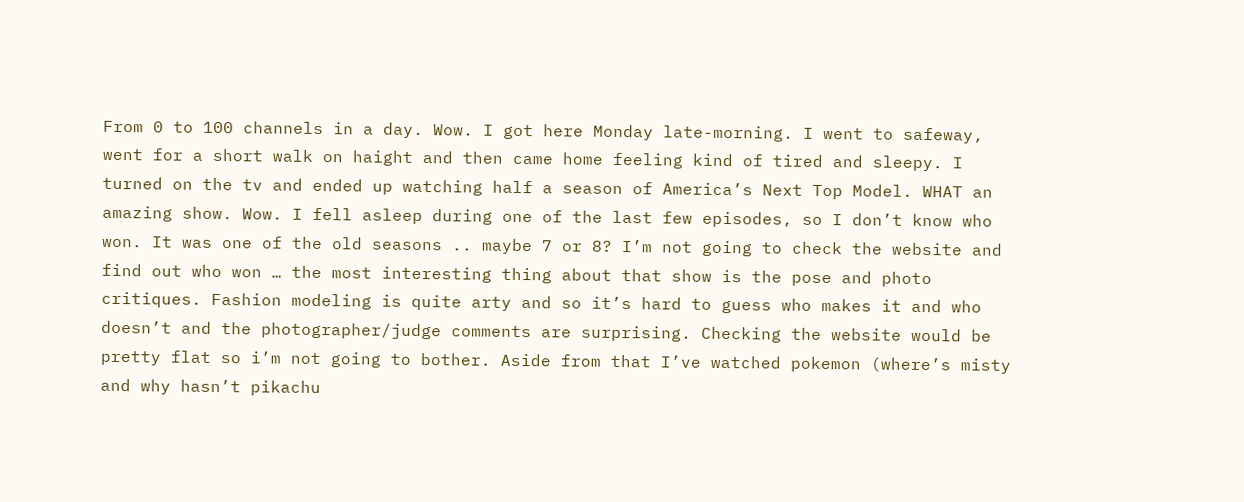From 0 to 100 channels in a day. Wow. I got here Monday late-morning. I went to safeway, went for a short walk on haight and then came home feeling kind of tired and sleepy. I turned on the tv and ended up watching half a season of America’s Next Top Model. WHAT an amazing show. Wow. I fell asleep during one of the last few episodes, so I don’t know who won. It was one of the old seasons .. maybe 7 or 8? I’m not going to check the website and find out who won … the most interesting thing about that show is the pose and photo critiques. Fashion modeling is quite arty and so it’s hard to guess who makes it and who doesn’t and the photographer/judge comments are surprising. Checking the website would be pretty flat so i’m not going to bother. Aside from that I’ve watched pokemon (where’s misty and why hasn’t pikachu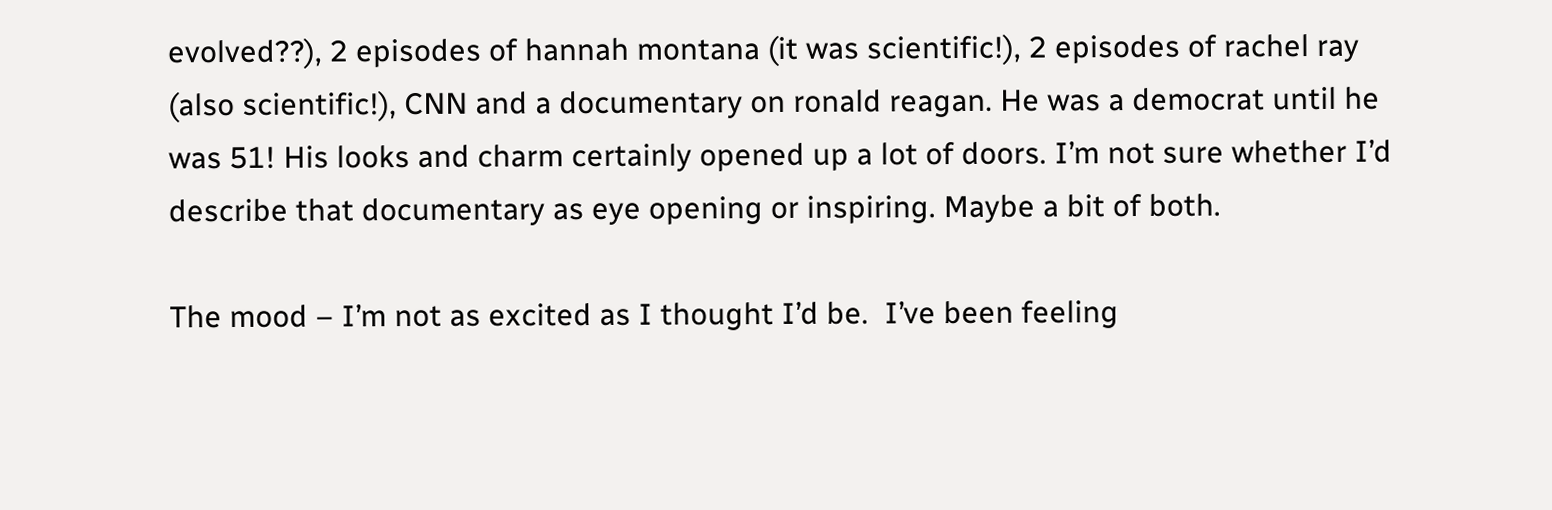evolved??), 2 episodes of hannah montana (it was scientific!), 2 episodes of rachel ray (also scientific!), CNN and a documentary on ronald reagan. He was a democrat until he was 51! His looks and charm certainly opened up a lot of doors. I’m not sure whether I’d describe that documentary as eye opening or inspiring. Maybe a bit of both.

The mood – I’m not as excited as I thought I’d be.  I’ve been feeling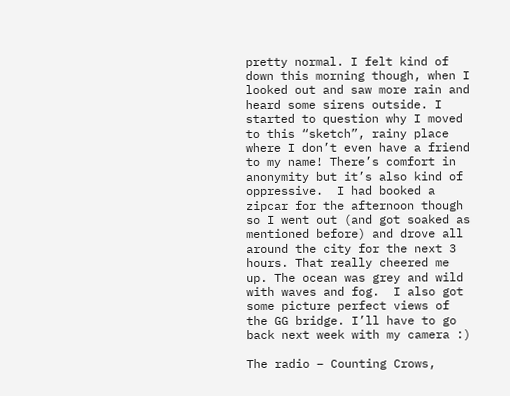pretty normal. I felt kind of down this morning though, when I looked out and saw more rain and heard some sirens outside. I started to question why I moved to this “sketch”, rainy place where I don’t even have a friend to my name! There’s comfort in anonymity but it’s also kind of oppressive.  I had booked a zipcar for the afternoon though so I went out (and got soaked as mentioned before) and drove all around the city for the next 3 hours. That really cheered me up. The ocean was grey and wild with waves and fog.  I also got some picture perfect views of the GG bridge. I’ll have to go back next week with my camera :)

The radio – Counting Crows,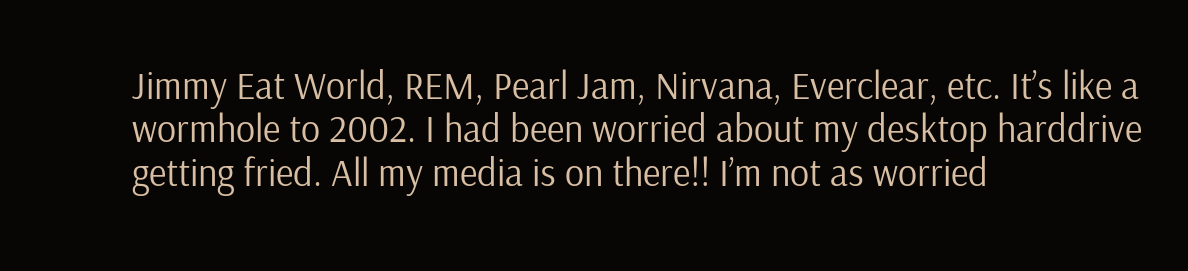Jimmy Eat World, REM, Pearl Jam, Nirvana, Everclear, etc. It’s like a wormhole to 2002. I had been worried about my desktop harddrive getting fried. All my media is on there!! I’m not as worried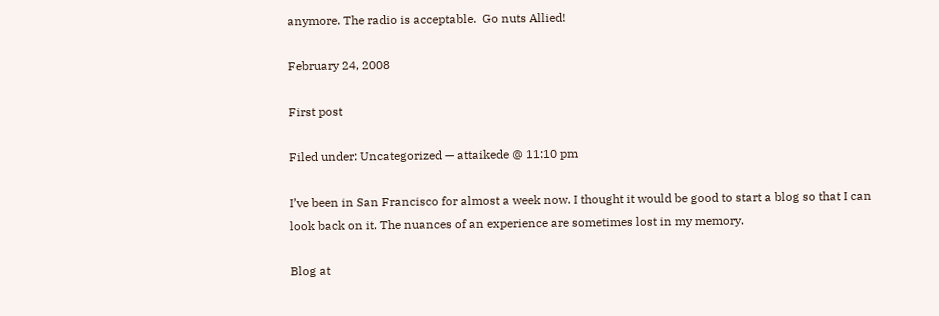anymore. The radio is acceptable.  Go nuts Allied!

February 24, 2008

First post

Filed under: Uncategorized — attaikede @ 11:10 pm

I’ve been in San Francisco for almost a week now. I thought it would be good to start a blog so that I can look back on it. The nuances of an experience are sometimes lost in my memory.

Blog at